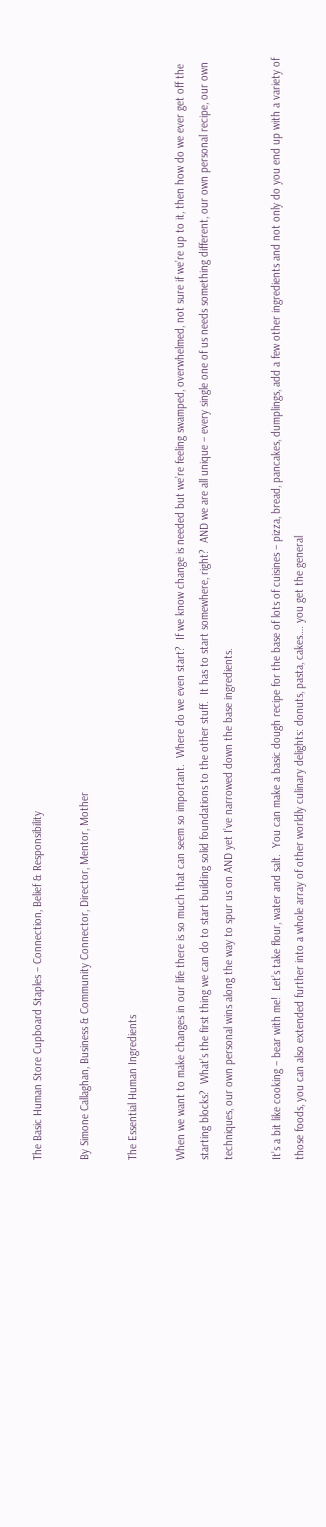The Basic Human Store Cupboard Staples – Connection, Belief & Responsibility

By Simone Callaghan, Business & Community Connector, Director, Mentor, Mother

The Essential Human Ingredients

When we want to make changes in our life there is so much that can seem so important.  Where do we even start?  If we know change is needed but we’re feeling swamped, overwhelmed, not sure if we’re up to it, then how do we ever get off the starting blocks?  What’s the first thing we can do to start building solid foundations to the other stuff.  It has to start somewhere, right?  AND we are all unique – every single one of us needs something different, our own personal recipe, our own techniques, our own personal wins along the way to spur us on AND yet I’ve narrowed down the base ingredients.

It’s a bit like cooking – bear with me!  Let’s take flour, water and salt.  You can make a basic dough recipe for the base of lots of cuisines – pizza, bread, pancakes, dumplings, add a few other ingredients and not only do you end up with a variety of those foods, you can also extended further into a whole array of other worldly culinary delights: donuts, pasta, cakes…. you get the general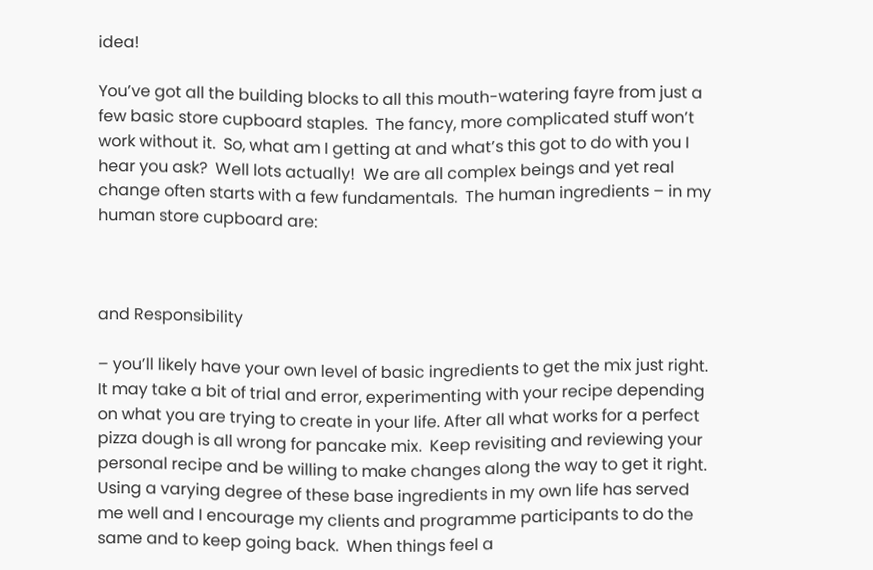idea!

You’ve got all the building blocks to all this mouth-watering fayre from just a few basic store cupboard staples.  The fancy, more complicated stuff won’t work without it.  So, what am I getting at and what’s this got to do with you I hear you ask?  Well lots actually!  We are all complex beings and yet real change often starts with a few fundamentals.  The human ingredients – in my human store cupboard are:



and Responsibility

– you’ll likely have your own level of basic ingredients to get the mix just right.  It may take a bit of trial and error, experimenting with your recipe depending on what you are trying to create in your life. After all what works for a perfect pizza dough is all wrong for pancake mix.  Keep revisiting and reviewing your personal recipe and be willing to make changes along the way to get it right.  Using a varying degree of these base ingredients in my own life has served me well and I encourage my clients and programme participants to do the same and to keep going back.  When things feel a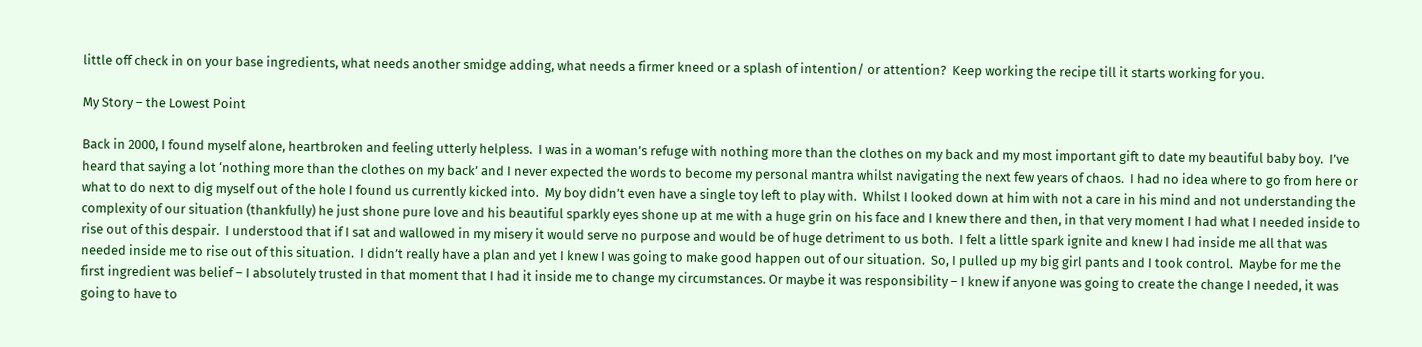little off check in on your base ingredients, what needs another smidge adding, what needs a firmer kneed or a splash of intention/ or attention?  Keep working the recipe till it starts working for you.

My Story – the Lowest Point

Back in 2000, I found myself alone, heartbroken and feeling utterly helpless.  I was in a woman’s refuge with nothing more than the clothes on my back and my most important gift to date my beautiful baby boy.  I’ve heard that saying a lot ‘nothing more than the clothes on my back’ and I never expected the words to become my personal mantra whilst navigating the next few years of chaos.  I had no idea where to go from here or what to do next to dig myself out of the hole I found us currently kicked into.  My boy didn’t even have a single toy left to play with.  Whilst I looked down at him with not a care in his mind and not understanding the complexity of our situation (thankfully) he just shone pure love and his beautiful sparkly eyes shone up at me with a huge grin on his face and I knew there and then, in that very moment I had what I needed inside to rise out of this despair.  I understood that if I sat and wallowed in my misery it would serve no purpose and would be of huge detriment to us both.  I felt a little spark ignite and knew I had inside me all that was needed inside me to rise out of this situation.  I didn’t really have a plan and yet I knew I was going to make good happen out of our situation.  So, I pulled up my big girl pants and I took control.  Maybe for me the first ingredient was belief – I absolutely trusted in that moment that I had it inside me to change my circumstances. Or maybe it was responsibility – I knew if anyone was going to create the change I needed, it was going to have to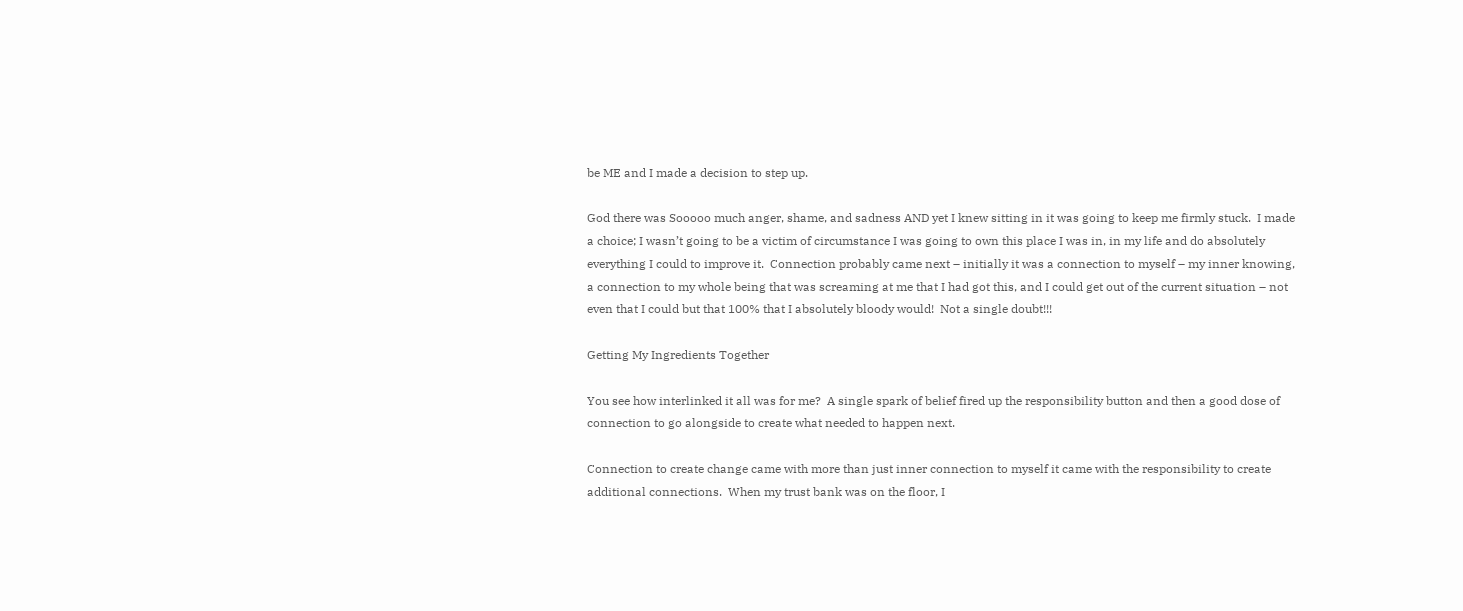be ME and I made a decision to step up.

God there was Sooooo much anger, shame, and sadness AND yet I knew sitting in it was going to keep me firmly stuck.  I made a choice; I wasn’t going to be a victim of circumstance I was going to own this place I was in, in my life and do absolutely everything I could to improve it.  Connection probably came next – initially it was a connection to myself – my inner knowing, a connection to my whole being that was screaming at me that I had got this, and I could get out of the current situation – not even that I could but that 100% that I absolutely bloody would!  Not a single doubt!!!

Getting My Ingredients Together

You see how interlinked it all was for me?  A single spark of belief fired up the responsibility button and then a good dose of connection to go alongside to create what needed to happen next.

Connection to create change came with more than just inner connection to myself it came with the responsibility to create additional connections.  When my trust bank was on the floor, I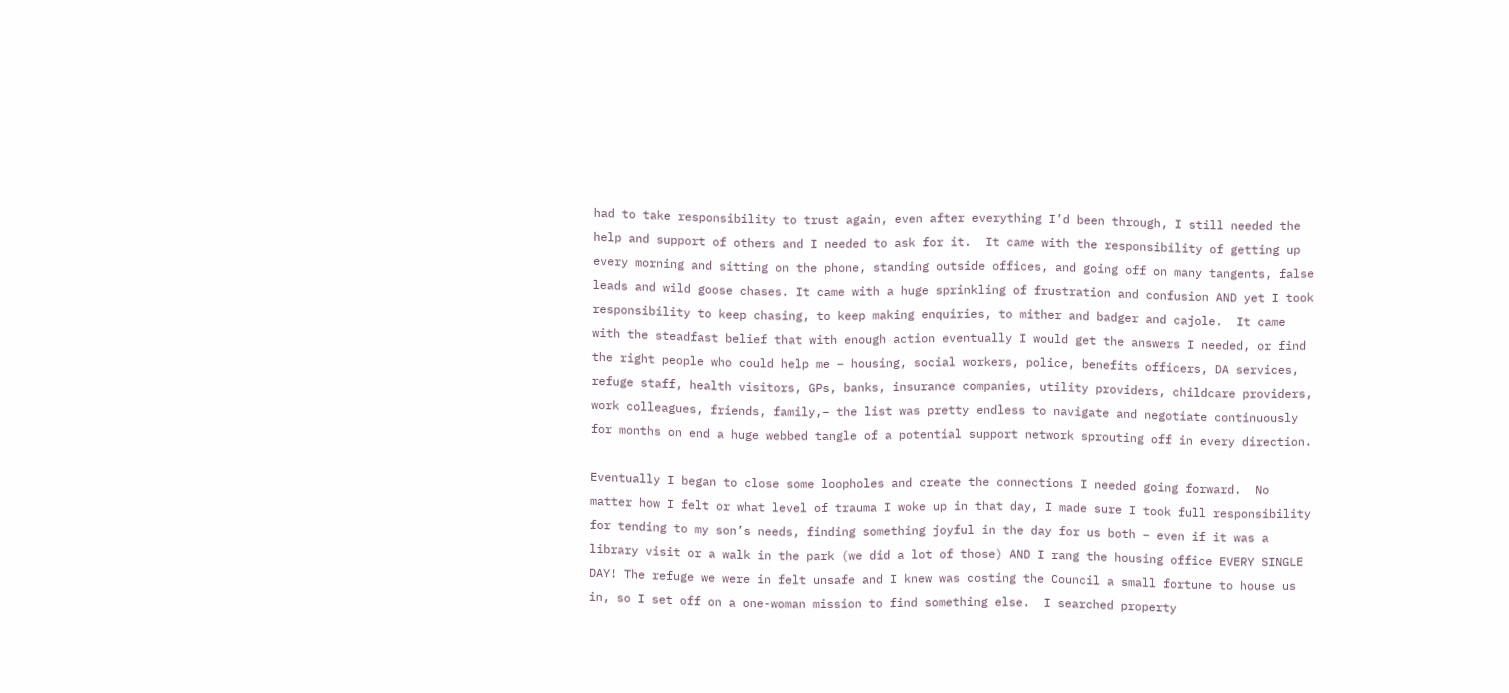had to take responsibility to trust again, even after everything I’d been through, I still needed the help and support of others and I needed to ask for it.  It came with the responsibility of getting up every morning and sitting on the phone, standing outside offices, and going off on many tangents, false leads and wild goose chases. It came with a huge sprinkling of frustration and confusion AND yet I took responsibility to keep chasing, to keep making enquiries, to mither and badger and cajole.  It came with the steadfast belief that with enough action eventually I would get the answers I needed, or find the right people who could help me – housing, social workers, police, benefits officers, DA services, refuge staff, health visitors, GPs, banks, insurance companies, utility providers, childcare providers, work colleagues, friends, family,– the list was pretty endless to navigate and negotiate continuously for months on end a huge webbed tangle of a potential support network sprouting off in every direction.

Eventually I began to close some loopholes and create the connections I needed going forward.  No matter how I felt or what level of trauma I woke up in that day, I made sure I took full responsibility for tending to my son’s needs, finding something joyful in the day for us both – even if it was a library visit or a walk in the park (we did a lot of those) AND I rang the housing office EVERY SINGLE DAY! The refuge we were in felt unsafe and I knew was costing the Council a small fortune to house us in, so I set off on a one-woman mission to find something else.  I searched property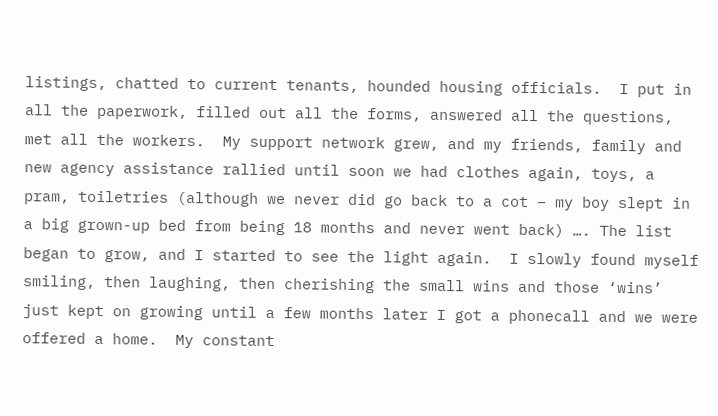listings, chatted to current tenants, hounded housing officials.  I put in all the paperwork, filled out all the forms, answered all the questions, met all the workers.  My support network grew, and my friends, family and new agency assistance rallied until soon we had clothes again, toys, a pram, toiletries (although we never did go back to a cot – my boy slept in a big grown-up bed from being 18 months and never went back) …. The list began to grow, and I started to see the light again.  I slowly found myself smiling, then laughing, then cherishing the small wins and those ‘wins’ just kept on growing until a few months later I got a phonecall and we were offered a home.  My constant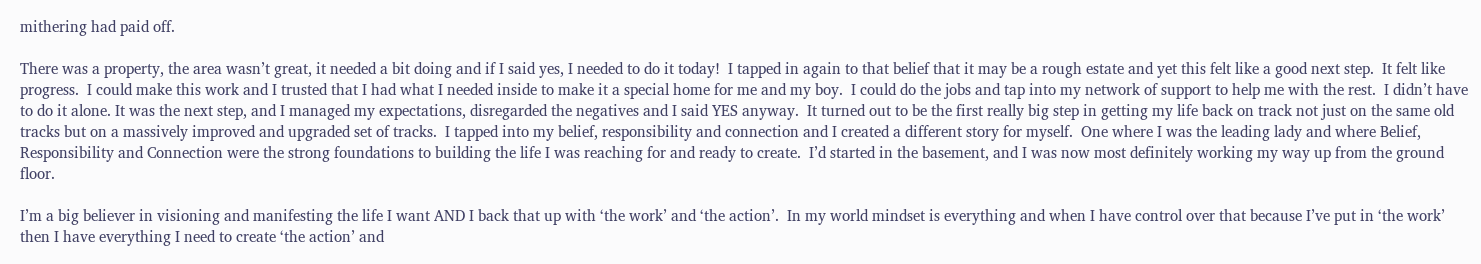mithering had paid off.

There was a property, the area wasn’t great, it needed a bit doing and if I said yes, I needed to do it today!  I tapped in again to that belief that it may be a rough estate and yet this felt like a good next step.  It felt like progress.  I could make this work and I trusted that I had what I needed inside to make it a special home for me and my boy.  I could do the jobs and tap into my network of support to help me with the rest.  I didn’t have to do it alone. It was the next step, and I managed my expectations, disregarded the negatives and I said YES anyway.  It turned out to be the first really big step in getting my life back on track not just on the same old tracks but on a massively improved and upgraded set of tracks.  I tapped into my belief, responsibility and connection and I created a different story for myself.  One where I was the leading lady and where Belief, Responsibility and Connection were the strong foundations to building the life I was reaching for and ready to create.  I’d started in the basement, and I was now most definitely working my way up from the ground floor.

I’m a big believer in visioning and manifesting the life I want AND I back that up with ‘the work’ and ‘the action’.  In my world mindset is everything and when I have control over that because I’ve put in ‘the work’ then I have everything I need to create ‘the action’ and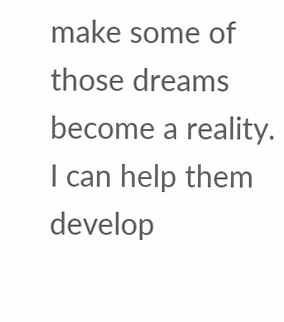make some of those dreams become a reality.  I can help them develop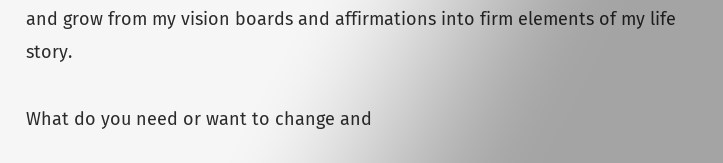and grow from my vision boards and affirmations into firm elements of my life story.

What do you need or want to change and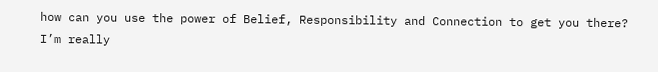how can you use the power of Belief, Responsibility and Connection to get you there?  I’m really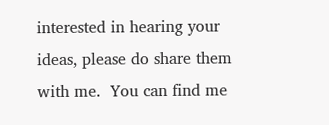interested in hearing your ideas, please do share them with me.  You can find me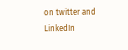on twitter and LinkedIn